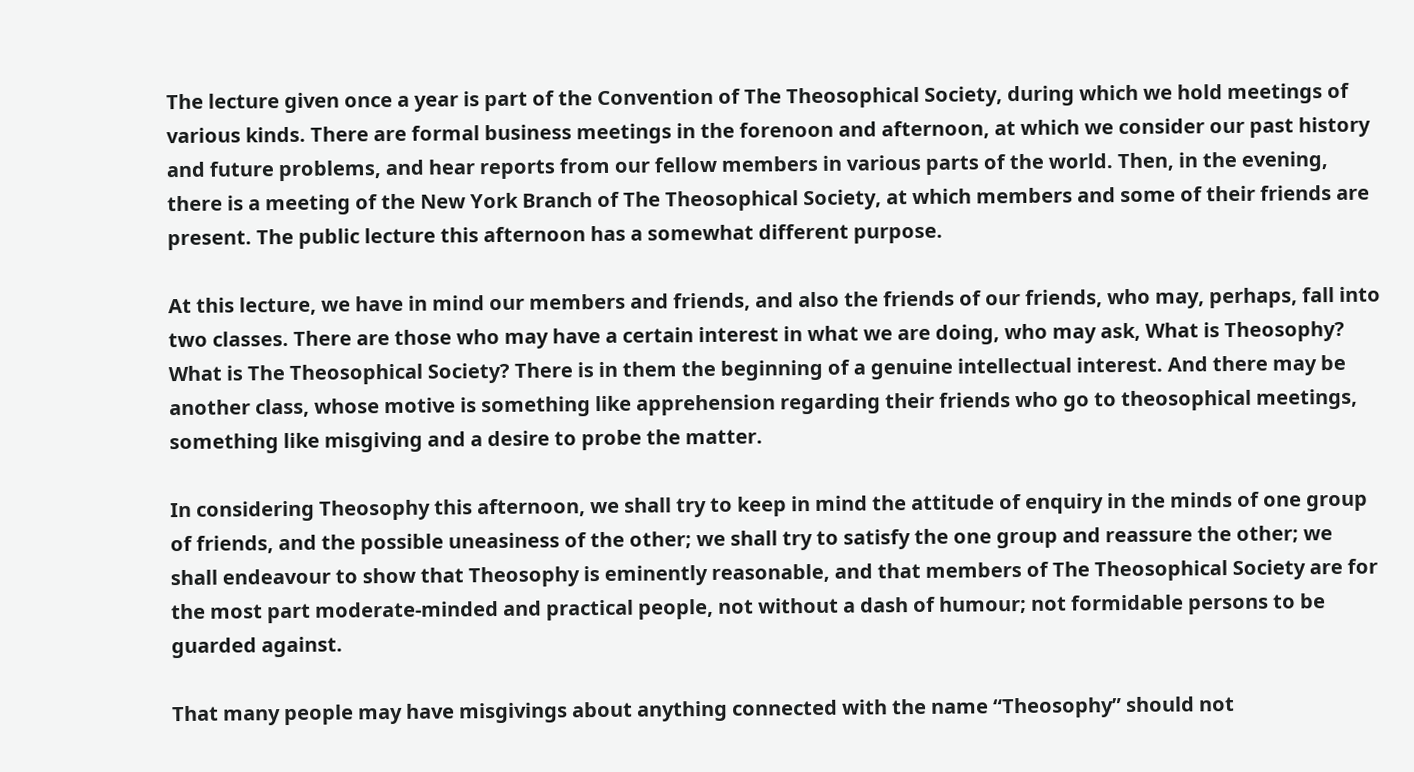The lecture given once a year is part of the Convention of The Theosophical Society, during which we hold meetings of various kinds. There are formal business meetings in the forenoon and afternoon, at which we consider our past history and future problems, and hear reports from our fellow members in various parts of the world. Then, in the evening, there is a meeting of the New York Branch of The Theosophical Society, at which members and some of their friends are present. The public lecture this afternoon has a somewhat different purpose.

At this lecture, we have in mind our members and friends, and also the friends of our friends, who may, perhaps, fall into two classes. There are those who may have a certain interest in what we are doing, who may ask, What is Theosophy? What is The Theosophical Society? There is in them the beginning of a genuine intellectual interest. And there may be another class, whose motive is something like apprehension regarding their friends who go to theosophical meetings, something like misgiving and a desire to probe the matter.

In considering Theosophy this afternoon, we shall try to keep in mind the attitude of enquiry in the minds of one group of friends, and the possible uneasiness of the other; we shall try to satisfy the one group and reassure the other; we shall endeavour to show that Theosophy is eminently reasonable, and that members of The Theosophical Society are for the most part moderate-minded and practical people, not without a dash of humour; not formidable persons to be guarded against.

That many people may have misgivings about anything connected with the name “Theosophy” should not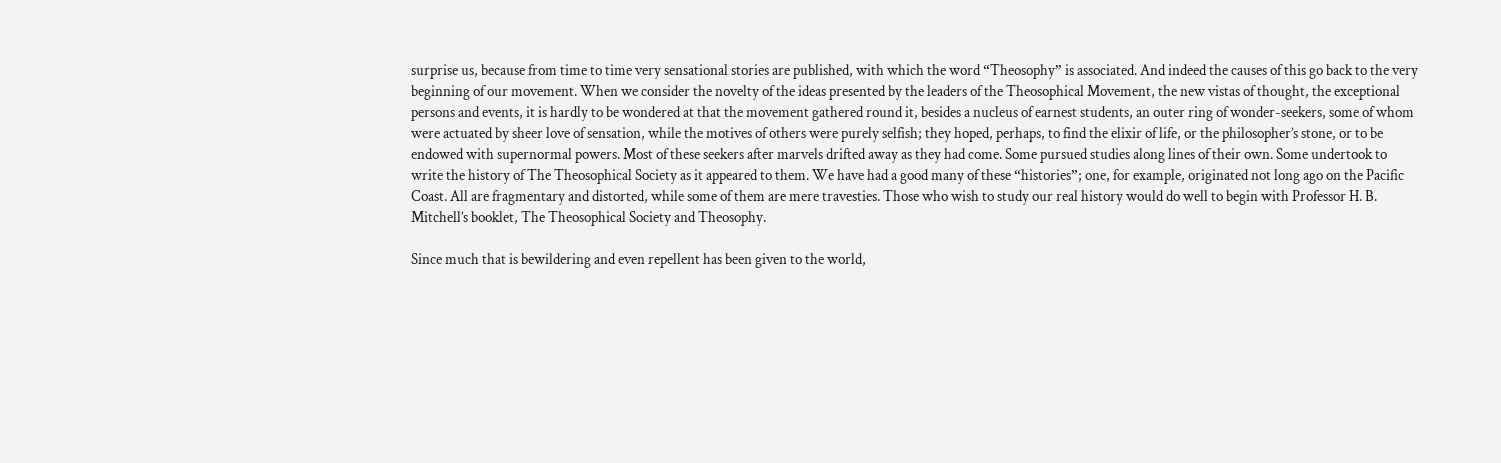surprise us, because from time to time very sensational stories are published, with which the word “Theosophy” is associated. And indeed the causes of this go back to the very beginning of our movement. When we consider the novelty of the ideas presented by the leaders of the Theosophical Movement, the new vistas of thought, the exceptional persons and events, it is hardly to be wondered at that the movement gathered round it, besides a nucleus of earnest students, an outer ring of wonder-seekers, some of whom were actuated by sheer love of sensation, while the motives of others were purely selfish; they hoped, perhaps, to find the elixir of life, or the philosopher’s stone, or to be endowed with supernormal powers. Most of these seekers after marvels drifted away as they had come. Some pursued studies along lines of their own. Some undertook to write the history of The Theosophical Society as it appeared to them. We have had a good many of these “histories”; one, for example, originated not long ago on the Pacific Coast. All are fragmentary and distorted, while some of them are mere travesties. Those who wish to study our real history would do well to begin with Professor H. B. Mitchell’s booklet, The Theosophical Society and Theosophy.

Since much that is bewildering and even repellent has been given to the world,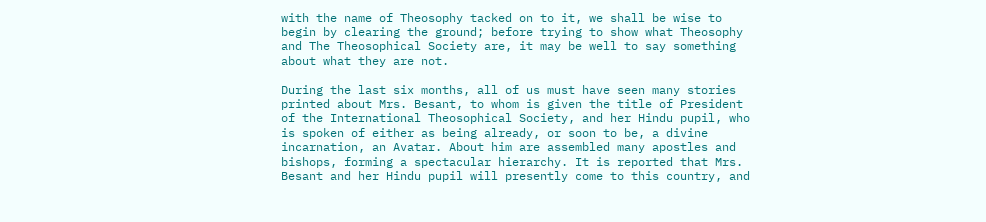with the name of Theosophy tacked on to it, we shall be wise to begin by clearing the ground; before trying to show what Theosophy and The Theosophical Society are, it may be well to say something about what they are not.

During the last six months, all of us must have seen many stories printed about Mrs. Besant, to whom is given the title of President of the International Theosophical Society, and her Hindu pupil, who is spoken of either as being already, or soon to be, a divine incarnation, an Avatar. About him are assembled many apostles and bishops, forming a spectacular hierarchy. It is reported that Mrs. Besant and her Hindu pupil will presently come to this country, and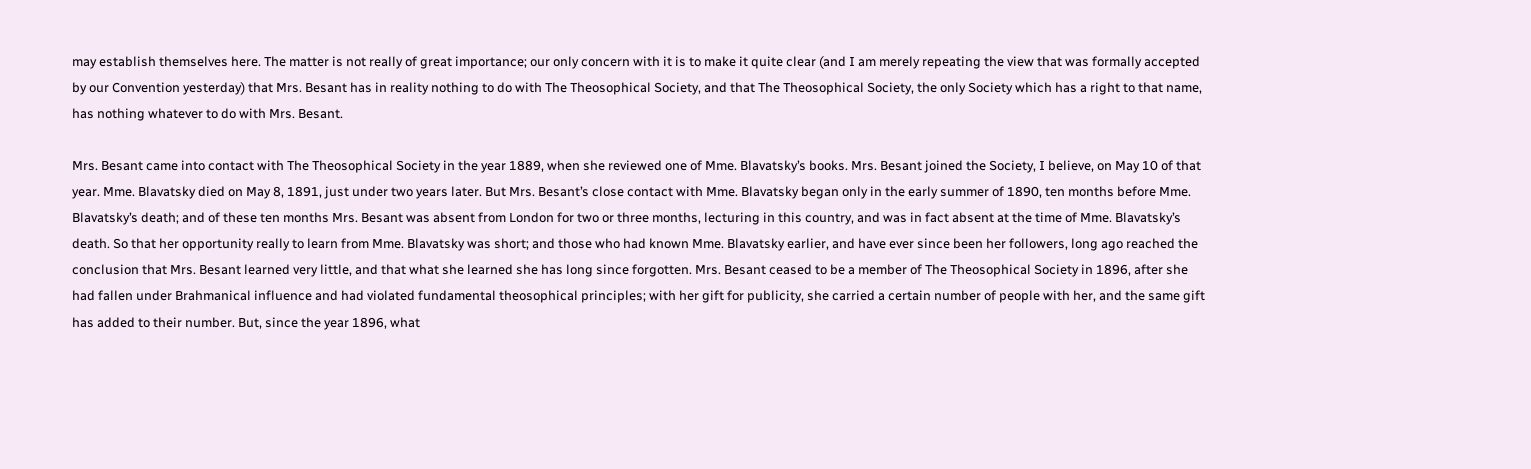may establish themselves here. The matter is not really of great importance; our only concern with it is to make it quite clear (and I am merely repeating the view that was formally accepted by our Convention yesterday) that Mrs. Besant has in reality nothing to do with The Theosophical Society, and that The Theosophical Society, the only Society which has a right to that name, has nothing whatever to do with Mrs. Besant.

Mrs. Besant came into contact with The Theosophical Society in the year 1889, when she reviewed one of Mme. Blavatsky’s books. Mrs. Besant joined the Society, I believe, on May 10 of that year. Mme. Blavatsky died on May 8, 1891, just under two years later. But Mrs. Besant’s close contact with Mme. Blavatsky began only in the early summer of 1890, ten months before Mme. Blavatsky’s death; and of these ten months Mrs. Besant was absent from London for two or three months, lecturing in this country, and was in fact absent at the time of Mme. Blavatsky’s death. So that her opportunity really to learn from Mme. Blavatsky was short; and those who had known Mme. Blavatsky earlier, and have ever since been her followers, long ago reached the conclusion that Mrs. Besant learned very little, and that what she learned she has long since forgotten. Mrs. Besant ceased to be a member of The Theosophical Society in 1896, after she had fallen under Brahmanical influence and had violated fundamental theosophical principles; with her gift for publicity, she carried a certain number of people with her, and the same gift has added to their number. But, since the year 1896, what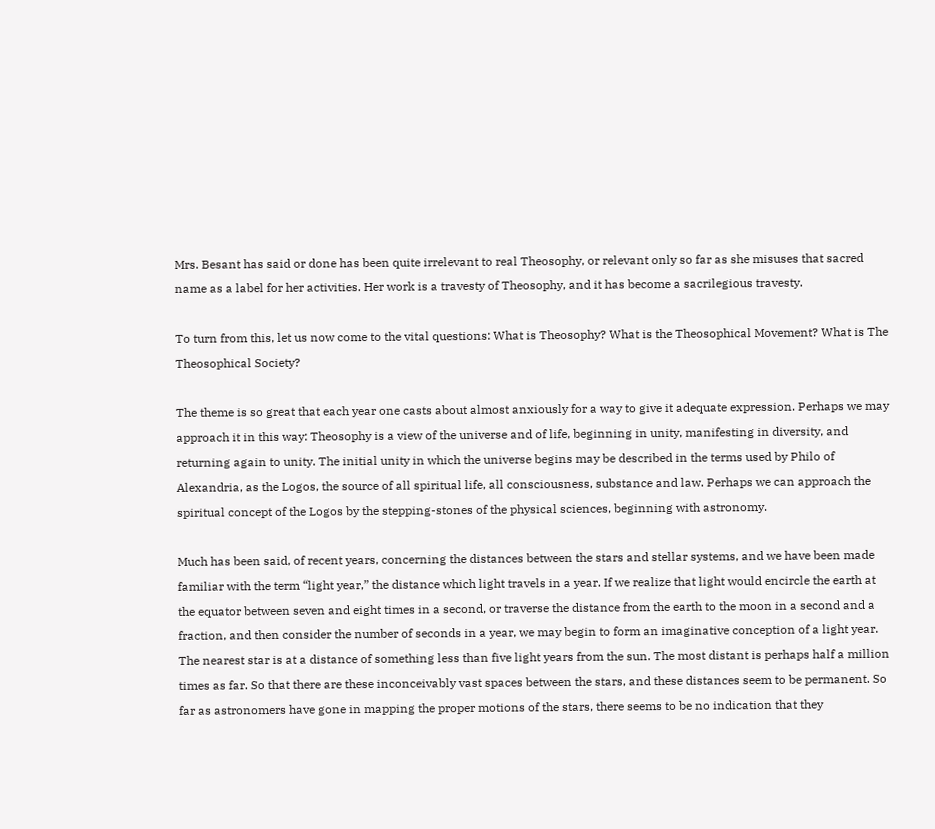Mrs. Besant has said or done has been quite irrelevant to real Theosophy, or relevant only so far as she misuses that sacred name as a label for her activities. Her work is a travesty of Theosophy, and it has become a sacrilegious travesty.

To turn from this, let us now come to the vital questions: What is Theosophy? What is the Theosophical Movement? What is The Theosophical Society?

The theme is so great that each year one casts about almost anxiously for a way to give it adequate expression. Perhaps we may approach it in this way: Theosophy is a view of the universe and of life, beginning in unity, manifesting in diversity, and returning again to unity. The initial unity in which the universe begins may be described in the terms used by Philo of Alexandria, as the Logos, the source of all spiritual life, all consciousness, substance and law. Perhaps we can approach the spiritual concept of the Logos by the stepping-stones of the physical sciences, beginning with astronomy.

Much has been said, of recent years, concerning the distances between the stars and stellar systems, and we have been made familiar with the term “light year,” the distance which light travels in a year. If we realize that light would encircle the earth at the equator between seven and eight times in a second, or traverse the distance from the earth to the moon in a second and a fraction, and then consider the number of seconds in a year, we may begin to form an imaginative conception of a light year. The nearest star is at a distance of something less than five light years from the sun. The most distant is perhaps half a million times as far. So that there are these inconceivably vast spaces between the stars, and these distances seem to be permanent. So far as astronomers have gone in mapping the proper motions of the stars, there seems to be no indication that they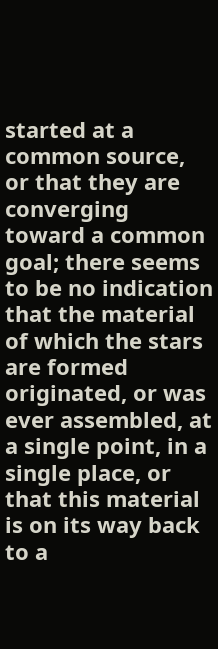started at a common source, or that they are converging toward a common goal; there seems to be no indication that the material of which the stars are formed originated, or was ever assembled, at a single point, in a single place, or that this material is on its way back to a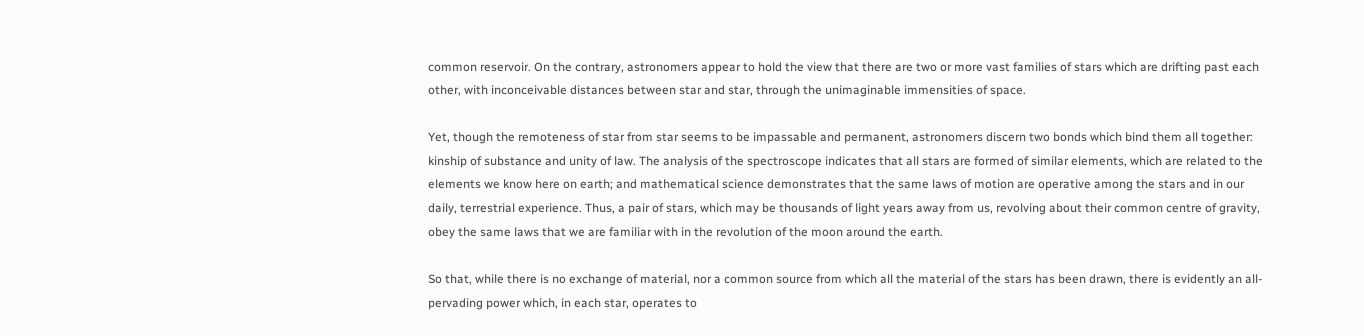common reservoir. On the contrary, astronomers appear to hold the view that there are two or more vast families of stars which are drifting past each other, with inconceivable distances between star and star, through the unimaginable immensities of space.

Yet, though the remoteness of star from star seems to be impassable and permanent, astronomers discern two bonds which bind them all together: kinship of substance and unity of law. The analysis of the spectroscope indicates that all stars are formed of similar elements, which are related to the elements we know here on earth; and mathematical science demonstrates that the same laws of motion are operative among the stars and in our daily, terrestrial experience. Thus, a pair of stars, which may be thousands of light years away from us, revolving about their common centre of gravity, obey the same laws that we are familiar with in the revolution of the moon around the earth.

So that, while there is no exchange of material, nor a common source from which all the material of the stars has been drawn, there is evidently an all-pervading power which, in each star, operates to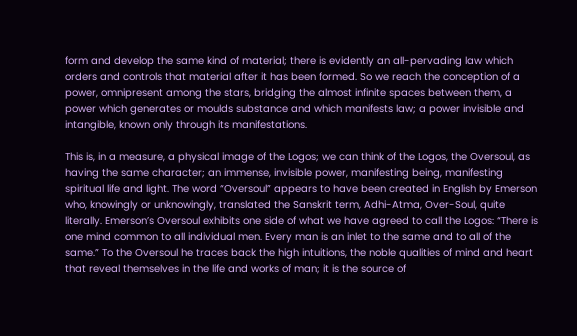form and develop the same kind of material; there is evidently an all-pervading law which orders and controls that material after it has been formed. So we reach the conception of a power, omnipresent among the stars, bridging the almost infinite spaces between them, a power which generates or moulds substance and which manifests law; a power invisible and intangible, known only through its manifestations.

This is, in a measure, a physical image of the Logos; we can think of the Logos, the Oversoul, as having the same character; an immense, invisible power, manifesting being, manifesting spiritual life and light. The word “Oversoul” appears to have been created in English by Emerson who, knowingly or unknowingly, translated the Sanskrit term, Adhi-Atma, Over-Soul, quite literally. Emerson’s Oversoul exhibits one side of what we have agreed to call the Logos: “There is one mind common to all individual men. Every man is an inlet to the same and to all of the same.” To the Oversoul he traces back the high intuitions, the noble qualities of mind and heart that reveal themselves in the life and works of man; it is the source of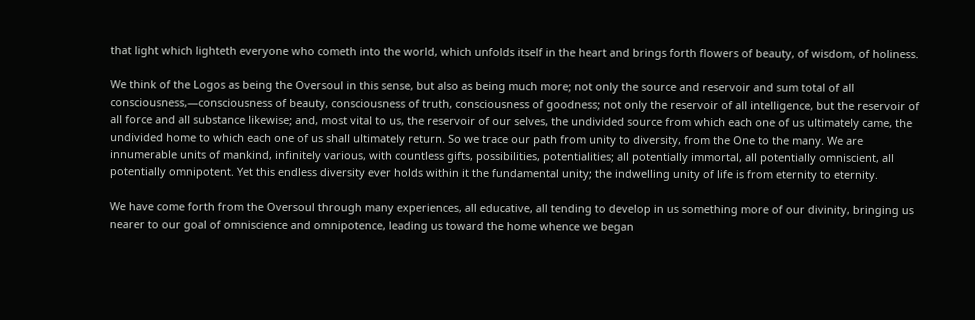that light which lighteth everyone who cometh into the world, which unfolds itself in the heart and brings forth flowers of beauty, of wisdom, of holiness.

We think of the Logos as being the Oversoul in this sense, but also as being much more; not only the source and reservoir and sum total of all consciousness,—consciousness of beauty, consciousness of truth, consciousness of goodness; not only the reservoir of all intelligence, but the reservoir of all force and all substance likewise; and, most vital to us, the reservoir of our selves, the undivided source from which each one of us ultimately came, the undivided home to which each one of us shall ultimately return. So we trace our path from unity to diversity, from the One to the many. We are innumerable units of mankind, infinitely various, with countless gifts, possibilities, potentialities; all potentially immortal, all potentially omniscient, all potentially omnipotent. Yet this endless diversity ever holds within it the fundamental unity; the indwelling unity of life is from eternity to eternity.

We have come forth from the Oversoul through many experiences, all educative, all tending to develop in us something more of our divinity, bringing us nearer to our goal of omniscience and omnipotence, leading us toward the home whence we began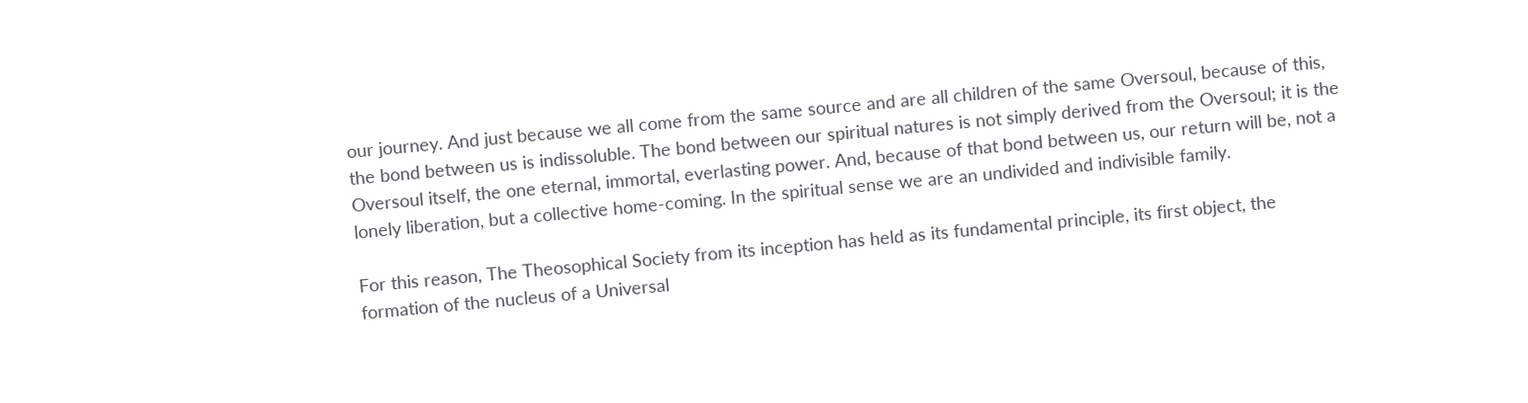our journey. And just because we all come from the same source and are all children of the same Oversoul, because of this, the bond between us is indissoluble. The bond between our spiritual natures is not simply derived from the Oversoul; it is the Oversoul itself, the one eternal, immortal, everlasting power. And, because of that bond between us, our return will be, not a lonely liberation, but a collective home-coming. In the spiritual sense we are an undivided and indivisible family.

For this reason, The Theosophical Society from its inception has held as its fundamental principle, its first object, the formation of the nucleus of a Universal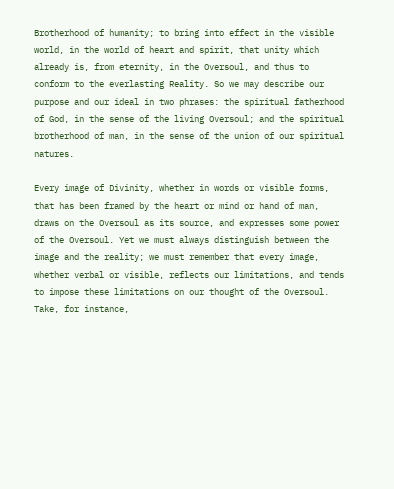Brotherhood of humanity; to bring into effect in the visible world, in the world of heart and spirit, that unity which already is, from eternity, in the Oversoul, and thus to conform to the everlasting Reality. So we may describe our purpose and our ideal in two phrases: the spiritual fatherhood of God, in the sense of the living Oversoul; and the spiritual brotherhood of man, in the sense of the union of our spiritual natures.

Every image of Divinity, whether in words or visible forms, that has been framed by the heart or mind or hand of man, draws on the Oversoul as its source, and expresses some power of the Oversoul. Yet we must always distinguish between the image and the reality; we must remember that every image, whether verbal or visible, reflects our limitations, and tends to impose these limitations on our thought of the Oversoul. Take, for instance,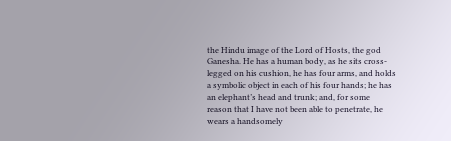the Hindu image of the Lord of Hosts, the god Ganesha. He has a human body, as he sits cross-legged on his cushion, he has four arms, and holds a symbolic object in each of his four hands; he has an elephant’s head and trunk; and, for some reason that I have not been able to penetrate, he wears a handsomely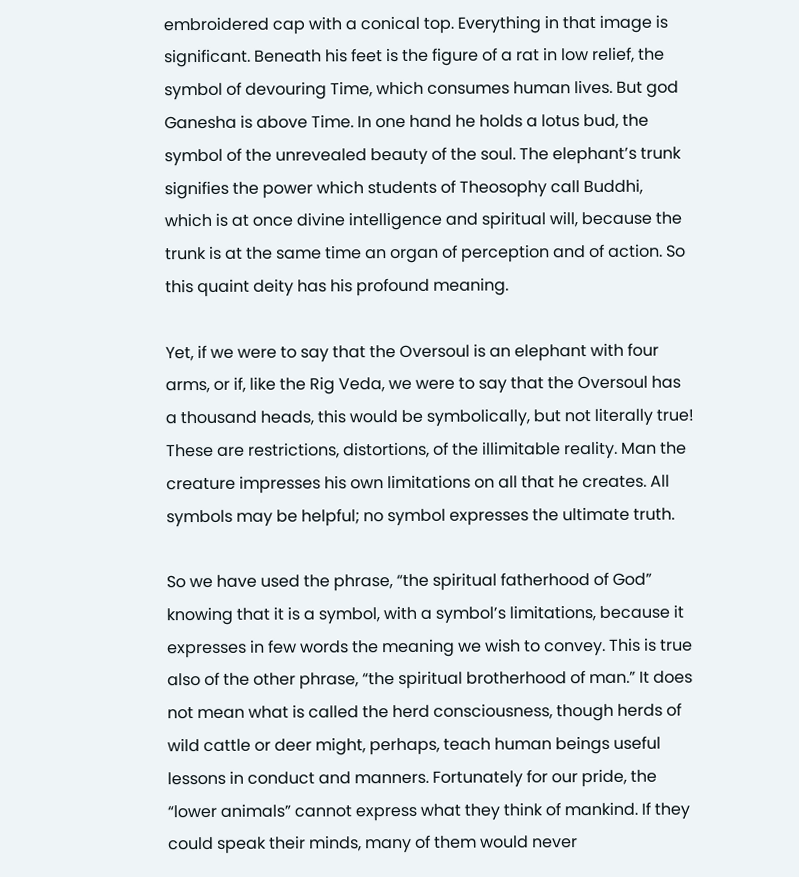embroidered cap with a conical top. Everything in that image is significant. Beneath his feet is the figure of a rat in low relief, the symbol of devouring Time, which consumes human lives. But god Ganesha is above Time. In one hand he holds a lotus bud, the symbol of the unrevealed beauty of the soul. The elephant’s trunk signifies the power which students of Theosophy call Buddhi, which is at once divine intelligence and spiritual will, because the trunk is at the same time an organ of perception and of action. So this quaint deity has his profound meaning.

Yet, if we were to say that the Oversoul is an elephant with four arms, or if, like the Rig Veda, we were to say that the Oversoul has a thousand heads, this would be symbolically, but not literally true! These are restrictions, distortions, of the illimitable reality. Man the creature impresses his own limitations on all that he creates. All symbols may be helpful; no symbol expresses the ultimate truth.

So we have used the phrase, “the spiritual fatherhood of God” knowing that it is a symbol, with a symbol’s limitations, because it expresses in few words the meaning we wish to convey. This is true also of the other phrase, “the spiritual brotherhood of man.” It does not mean what is called the herd consciousness, though herds of wild cattle or deer might, perhaps, teach human beings useful lessons in conduct and manners. Fortunately for our pride, the “lower animals” cannot express what they think of mankind. If they could speak their minds, many of them would never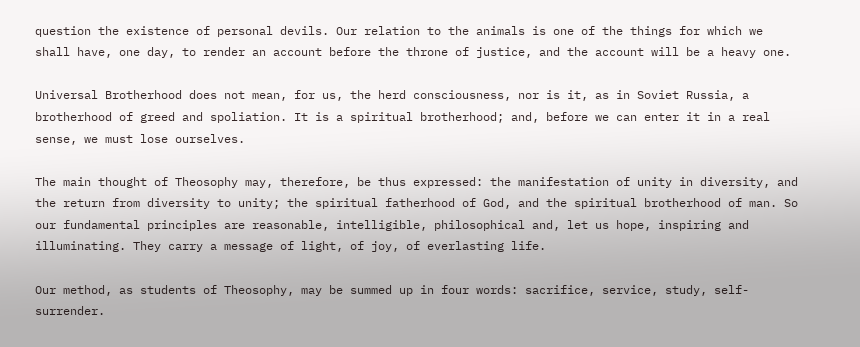question the existence of personal devils. Our relation to the animals is one of the things for which we shall have, one day, to render an account before the throne of justice, and the account will be a heavy one.

Universal Brotherhood does not mean, for us, the herd consciousness, nor is it, as in Soviet Russia, a brotherhood of greed and spoliation. It is a spiritual brotherhood; and, before we can enter it in a real sense, we must lose ourselves.

The main thought of Theosophy may, therefore, be thus expressed: the manifestation of unity in diversity, and the return from diversity to unity; the spiritual fatherhood of God, and the spiritual brotherhood of man. So our fundamental principles are reasonable, intelligible, philosophical and, let us hope, inspiring and illuminating. They carry a message of light, of joy, of everlasting life.

Our method, as students of Theosophy, may be summed up in four words: sacrifice, service, study, self-surrender.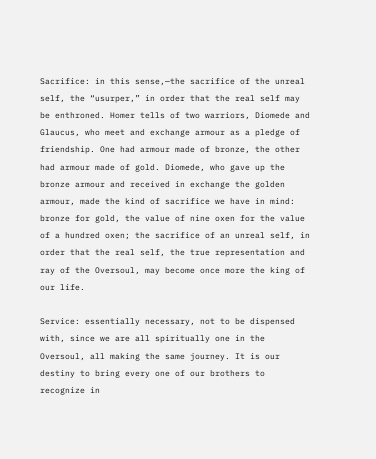Sacrifice: in this sense,—the sacrifice of the unreal self, the “usurper,” in order that the real self may be enthroned. Homer tells of two warriors, Diomede and Glaucus, who meet and exchange armour as a pledge of friendship. One had armour made of bronze, the other had armour made of gold. Diomede, who gave up the bronze armour and received in exchange the golden armour, made the kind of sacrifice we have in mind: bronze for gold, the value of nine oxen for the value of a hundred oxen; the sacrifice of an unreal self, in order that the real self, the true representation and ray of the Oversoul, may become once more the king of our life.

Service: essentially necessary, not to be dispensed with, since we are all spiritually one in the Oversoul, all making the same journey. It is our destiny to bring every one of our brothers to recognize in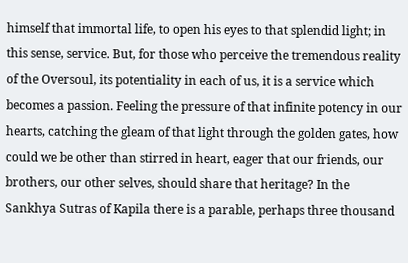himself that immortal life, to open his eyes to that splendid light; in this sense, service. But, for those who perceive the tremendous reality of the Oversoul, its potentiality in each of us, it is a service which becomes a passion. Feeling the pressure of that infinite potency in our hearts, catching the gleam of that light through the golden gates, how could we be other than stirred in heart, eager that our friends, our brothers, our other selves, should share that heritage? In the Sankhya Sutras of Kapila there is a parable, perhaps three thousand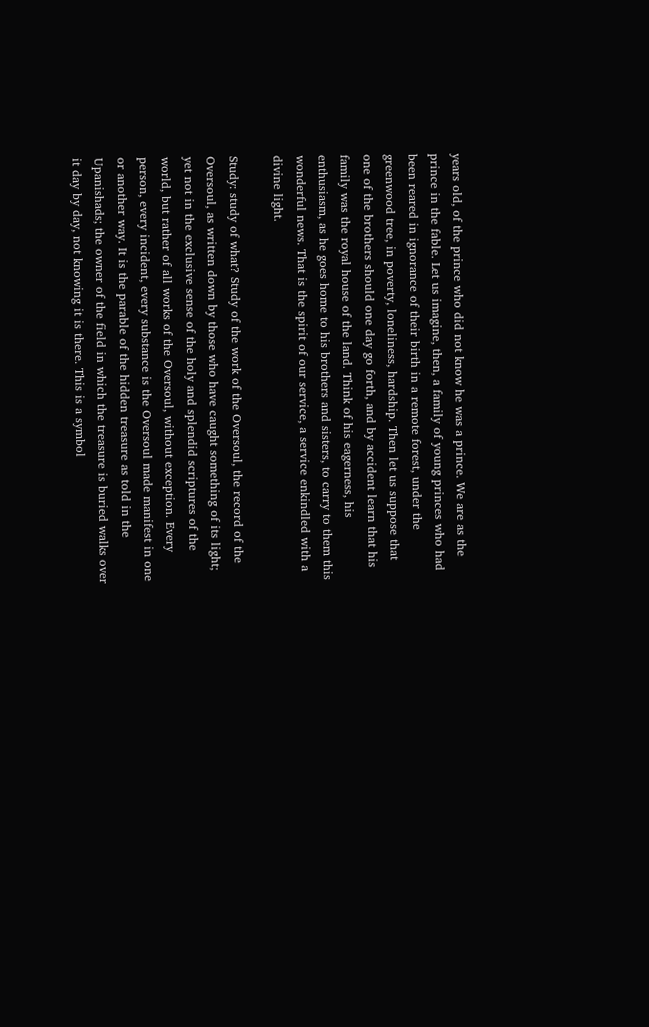years old, of the prince who did not know he was a prince. We are as the prince in the fable. Let us imagine, then, a family of young princes who had been reared in ignorance of their birth in a remote forest, under the greenwood tree, in poverty, loneliness, hardship. Then let us suppose that one of the brothers should one day go forth, and by accident learn that his family was the royal house of the land. Think of his eagerness, his enthusiasm, as he goes home to his brothers and sisters, to carry to them this wonderful news. That is the spirit of our service, a service enkindled with a divine light.

Study: study of what? Study of the work of the Oversoul, the record of the Oversoul, as written down by those who have caught something of its light; yet not in the exclusive sense of the holy and splendid scriptures of the world, but rather of all works of the Oversoul, without exception. Every person, every incident, every substance is the Oversoul made manifest in one or another way. It is the parable of the hidden treasure as told in the Upanishads; the owner of the field in which the treasure is buried walks over it day by day, not knowing it is there. This is a symbol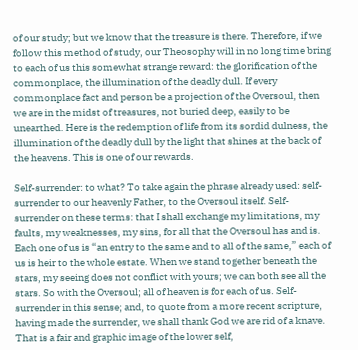of our study; but we know that the treasure is there. Therefore, if we follow this method of study, our Theosophy will in no long time bring to each of us this somewhat strange reward: the glorification of the commonplace, the illumination of the deadly dull. If every commonplace fact and person be a projection of the Oversoul, then we are in the midst of treasures, not buried deep, easily to be unearthed. Here is the redemption of life from its sordid dulness, the illumination of the deadly dull by the light that shines at the back of the heavens. This is one of our rewards.

Self-surrender: to what? To take again the phrase already used: self-surrender to our heavenly Father, to the Oversoul itself. Self-surrender on these terms: that I shall exchange my limitations, my faults, my weaknesses, my sins, for all that the Oversoul has and is. Each one of us is “an entry to the same and to all of the same,” each of us is heir to the whole estate. When we stand together beneath the stars, my seeing does not conflict with yours; we can both see all the stars. So with the Oversoul; all of heaven is for each of us. Self-surrender in this sense; and, to quote from a more recent scripture, having made the surrender, we shall thank God we are rid of a knave. That is a fair and graphic image of the lower self,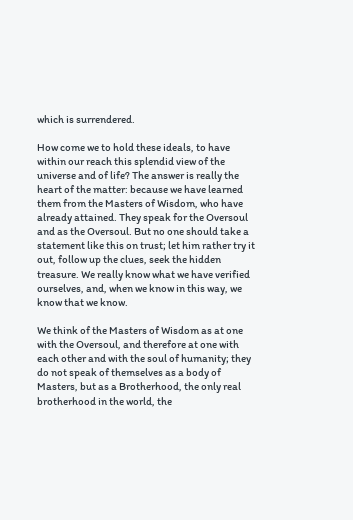which is surrendered.

How come we to hold these ideals, to have within our reach this splendid view of the universe and of life? The answer is really the heart of the matter: because we have learned them from the Masters of Wisdom, who have already attained. They speak for the Oversoul and as the Oversoul. But no one should take a statement like this on trust; let him rather try it out, follow up the clues, seek the hidden treasure. We really know what we have verified ourselves, and, when we know in this way, we know that we know.

We think of the Masters of Wisdom as at one with the Oversoul, and therefore at one with each other and with the soul of humanity; they do not speak of themselves as a body of Masters, but as a Brotherhood, the only real brotherhood in the world, the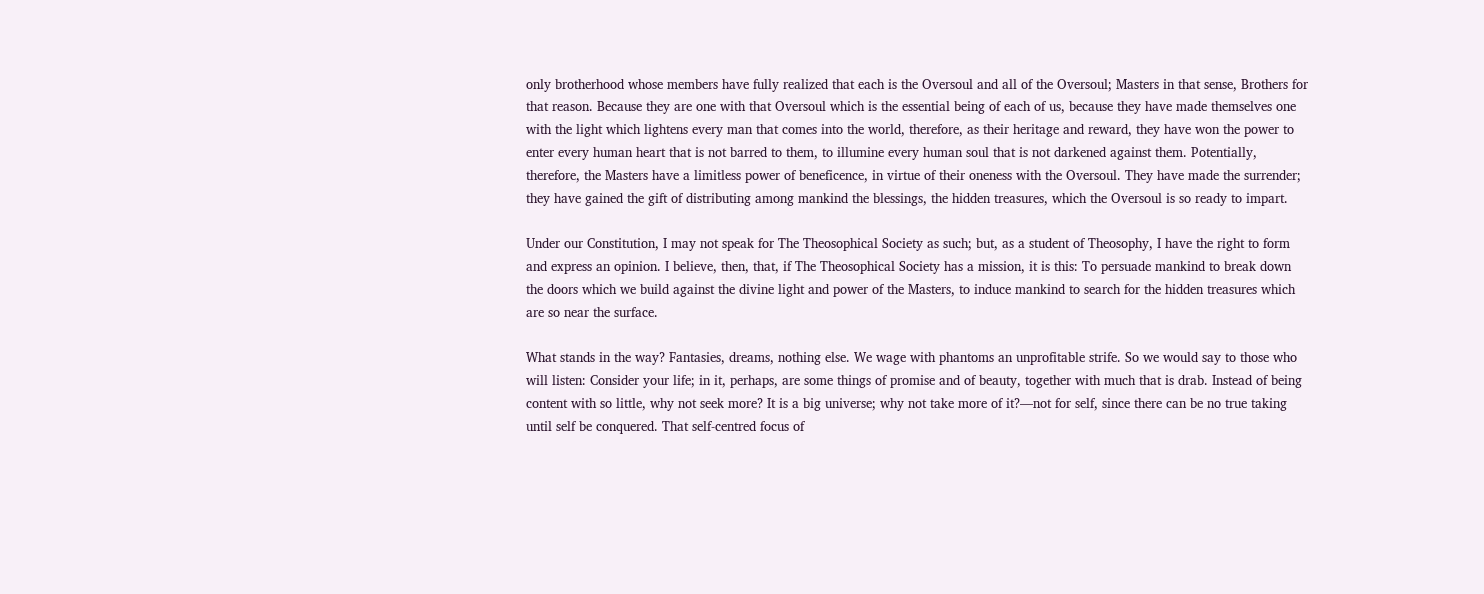only brotherhood whose members have fully realized that each is the Oversoul and all of the Oversoul; Masters in that sense, Brothers for that reason. Because they are one with that Oversoul which is the essential being of each of us, because they have made themselves one with the light which lightens every man that comes into the world, therefore, as their heritage and reward, they have won the power to enter every human heart that is not barred to them, to illumine every human soul that is not darkened against them. Potentially, therefore, the Masters have a limitless power of beneficence, in virtue of their oneness with the Oversoul. They have made the surrender; they have gained the gift of distributing among mankind the blessings, the hidden treasures, which the Oversoul is so ready to impart.

Under our Constitution, I may not speak for The Theosophical Society as such; but, as a student of Theosophy, I have the right to form and express an opinion. I believe, then, that, if The Theosophical Society has a mission, it is this: To persuade mankind to break down the doors which we build against the divine light and power of the Masters, to induce mankind to search for the hidden treasures which are so near the surface.

What stands in the way? Fantasies, dreams, nothing else. We wage with phantoms an unprofitable strife. So we would say to those who will listen: Consider your life; in it, perhaps, are some things of promise and of beauty, together with much that is drab. Instead of being content with so little, why not seek more? It is a big universe; why not take more of it?—not for self, since there can be no true taking until self be conquered. That self-centred focus of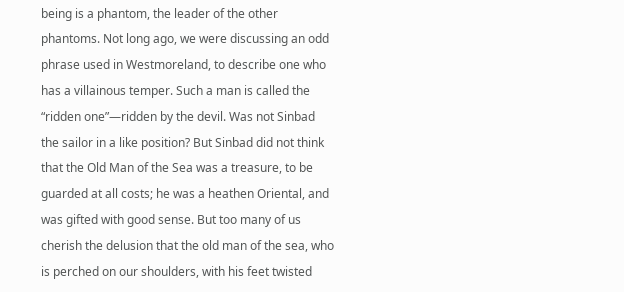being is a phantom, the leader of the other phantoms. Not long ago, we were discussing an odd phrase used in Westmoreland, to describe one who has a villainous temper. Such a man is called the “ridden one”—ridden by the devil. Was not Sinbad the sailor in a like position? But Sinbad did not think that the Old Man of the Sea was a treasure, to be guarded at all costs; he was a heathen Oriental, and was gifted with good sense. But too many of us cherish the delusion that the old man of the sea, who is perched on our shoulders, with his feet twisted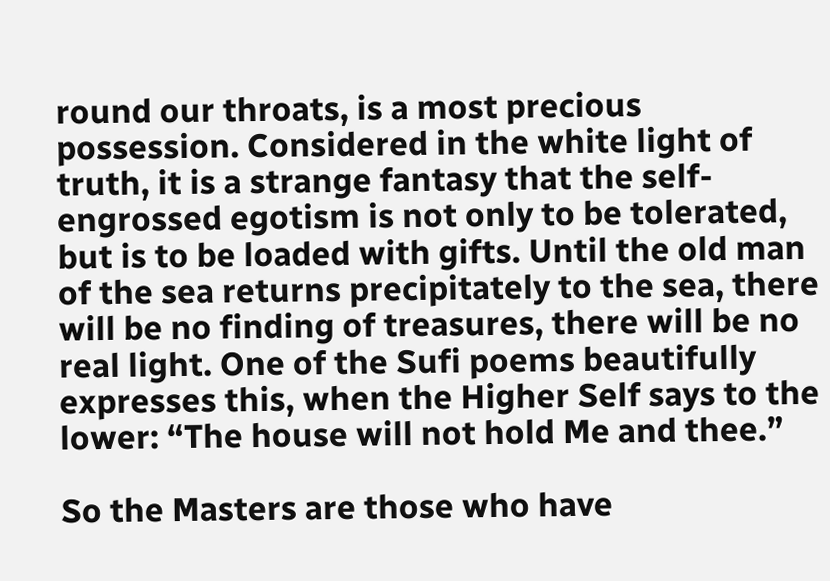round our throats, is a most precious possession. Considered in the white light of truth, it is a strange fantasy that the self-engrossed egotism is not only to be tolerated, but is to be loaded with gifts. Until the old man of the sea returns precipitately to the sea, there will be no finding of treasures, there will be no real light. One of the Sufi poems beautifully expresses this, when the Higher Self says to the lower: “The house will not hold Me and thee.”

So the Masters are those who have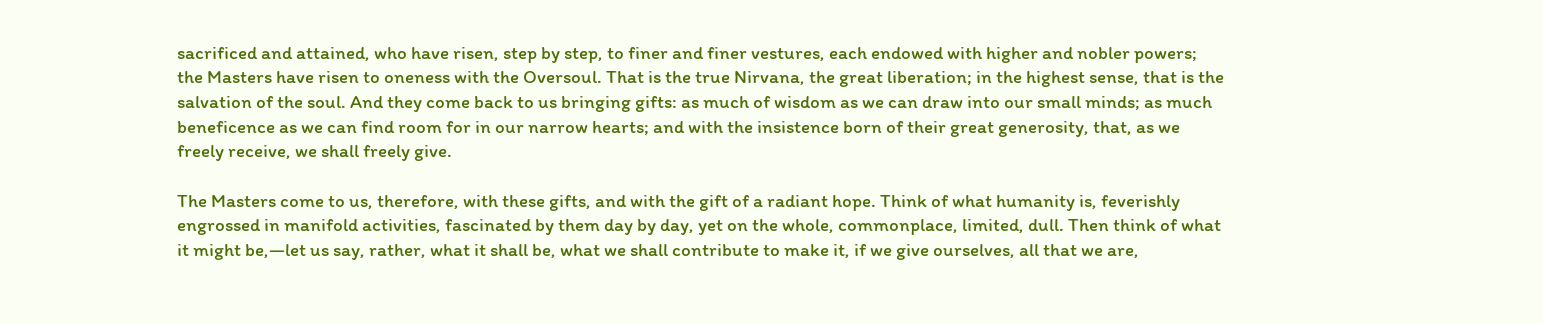sacrificed and attained, who have risen, step by step, to finer and finer vestures, each endowed with higher and nobler powers; the Masters have risen to oneness with the Oversoul. That is the true Nirvana, the great liberation; in the highest sense, that is the salvation of the soul. And they come back to us bringing gifts: as much of wisdom as we can draw into our small minds; as much beneficence as we can find room for in our narrow hearts; and with the insistence born of their great generosity, that, as we freely receive, we shall freely give.

The Masters come to us, therefore, with these gifts, and with the gift of a radiant hope. Think of what humanity is, feverishly engrossed in manifold activities, fascinated by them day by day, yet on the whole, commonplace, limited, dull. Then think of what it might be,—let us say, rather, what it shall be, what we shall contribute to make it, if we give ourselves, all that we are,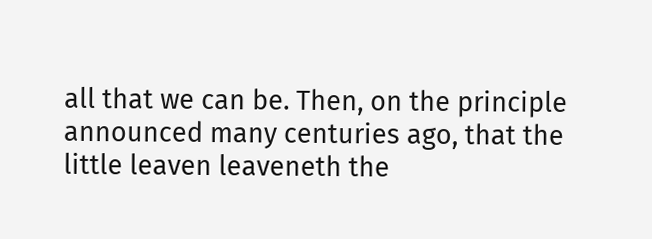all that we can be. Then, on the principle announced many centuries ago, that the little leaven leaveneth the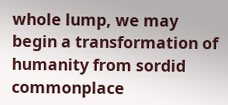whole lump, we may begin a transformation of humanity from sordid commonplace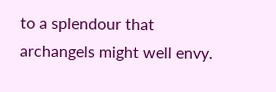to a splendour that archangels might well envy.